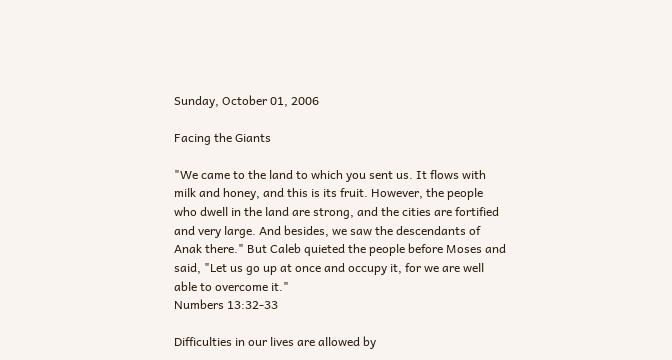Sunday, October 01, 2006

Facing the Giants

"We came to the land to which you sent us. It flows with milk and honey, and this is its fruit. However, the people who dwell in the land are strong, and the cities are fortified and very large. And besides, we saw the descendants of Anak there." But Caleb quieted the people before Moses and said, "Let us go up at once and occupy it, for we are well able to overcome it."
Numbers 13:32-33

Difficulties in our lives are allowed by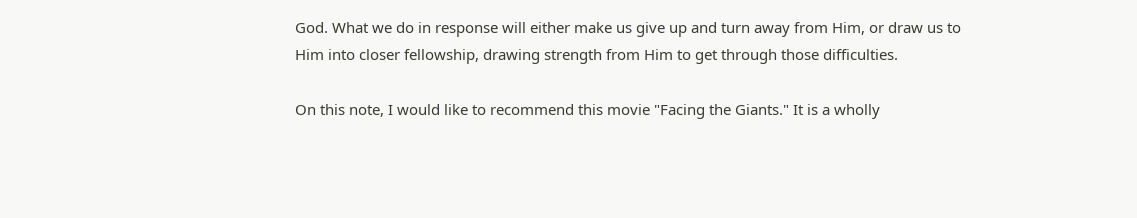God. What we do in response will either make us give up and turn away from Him, or draw us to Him into closer fellowship, drawing strength from Him to get through those difficulties.

On this note, I would like to recommend this movie "Facing the Giants." It is a wholly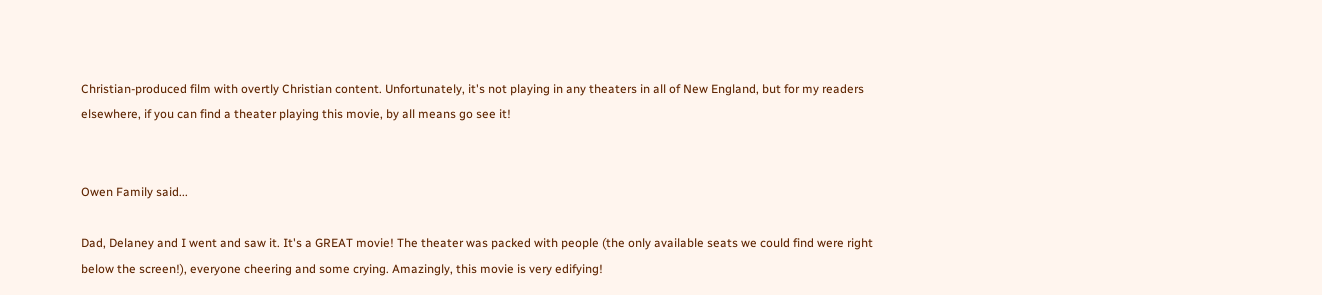Christian-produced film with overtly Christian content. Unfortunately, it's not playing in any theaters in all of New England, but for my readers elsewhere, if you can find a theater playing this movie, by all means go see it!


Owen Family said...

Dad, Delaney and I went and saw it. It's a GREAT movie! The theater was packed with people (the only available seats we could find were right below the screen!), everyone cheering and some crying. Amazingly, this movie is very edifying!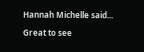Hannah Michelle said...

Great to see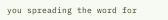you spreading the word for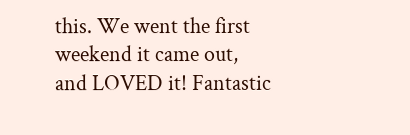this. We went the first weekend it came out, and LOVED it! Fantastic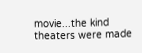movie...the kind theaters were made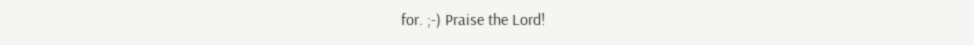for. ;-) Praise the Lord!